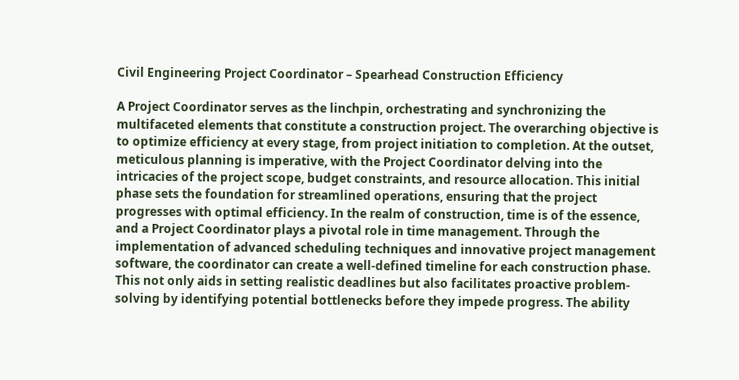Civil Engineering Project Coordinator – Spearhead Construction Efficiency

A Project Coordinator serves as the linchpin, orchestrating and synchronizing the multifaceted elements that constitute a construction project. The overarching objective is to optimize efficiency at every stage, from project initiation to completion. At the outset, meticulous planning is imperative, with the Project Coordinator delving into the intricacies of the project scope, budget constraints, and resource allocation. This initial phase sets the foundation for streamlined operations, ensuring that the project progresses with optimal efficiency. In the realm of construction, time is of the essence, and a Project Coordinator plays a pivotal role in time management. Through the implementation of advanced scheduling techniques and innovative project management software, the coordinator can create a well-defined timeline for each construction phase. This not only aids in setting realistic deadlines but also facilitates proactive problem-solving by identifying potential bottlenecks before they impede progress. The ability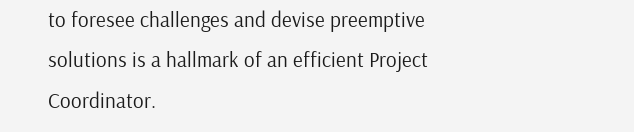to foresee challenges and devise preemptive solutions is a hallmark of an efficient Project Coordinator.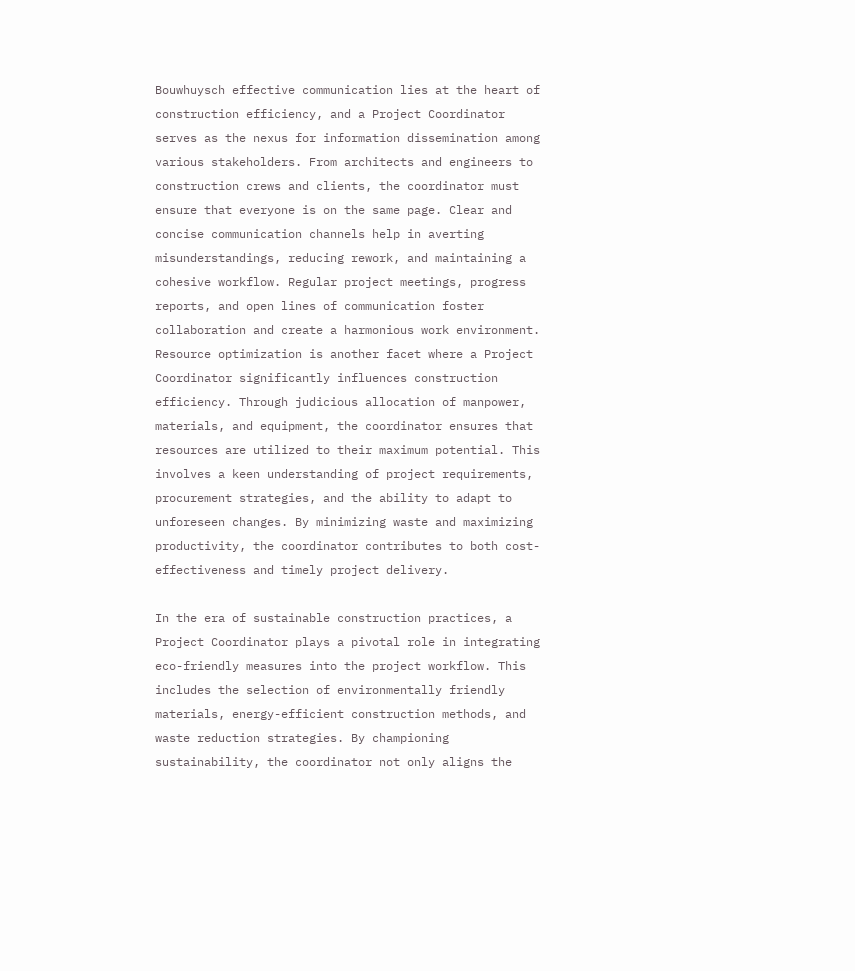Bouwhuysch effective communication lies at the heart of construction efficiency, and a Project Coordinator serves as the nexus for information dissemination among various stakeholders. From architects and engineers to construction crews and clients, the coordinator must ensure that everyone is on the same page. Clear and concise communication channels help in averting misunderstandings, reducing rework, and maintaining a cohesive workflow. Regular project meetings, progress reports, and open lines of communication foster collaboration and create a harmonious work environment. Resource optimization is another facet where a Project Coordinator significantly influences construction efficiency. Through judicious allocation of manpower, materials, and equipment, the coordinator ensures that resources are utilized to their maximum potential. This involves a keen understanding of project requirements, procurement strategies, and the ability to adapt to unforeseen changes. By minimizing waste and maximizing productivity, the coordinator contributes to both cost-effectiveness and timely project delivery.

In the era of sustainable construction practices, a Project Coordinator plays a pivotal role in integrating eco-friendly measures into the project workflow. This includes the selection of environmentally friendly materials, energy-efficient construction methods, and waste reduction strategies. By championing sustainability, the coordinator not only aligns the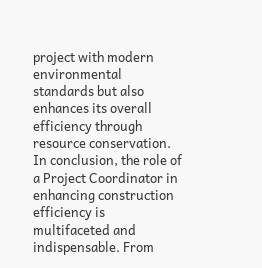project with modern environmental standards but also enhances its overall efficiency through resource conservation. In conclusion, the role of a Project Coordinator in enhancing construction efficiency is multifaceted and indispensable. From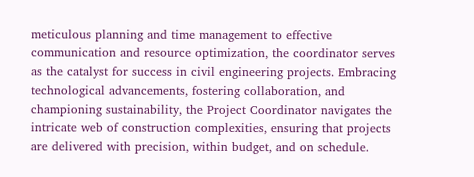meticulous planning and time management to effective communication and resource optimization, the coordinator serves as the catalyst for success in civil engineering projects. Embracing technological advancements, fostering collaboration, and championing sustainability, the Project Coordinator navigates the intricate web of construction complexities, ensuring that projects are delivered with precision, within budget, and on schedule.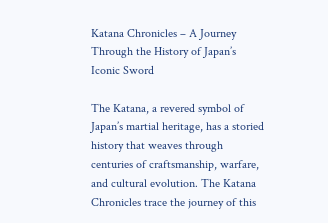Katana Chronicles – A Journey Through the History of Japan’s Iconic Sword

The Katana, a revered symbol of Japan’s martial heritage, has a storied history that weaves through centuries of craftsmanship, warfare, and cultural evolution. The Katana Chronicles trace the journey of this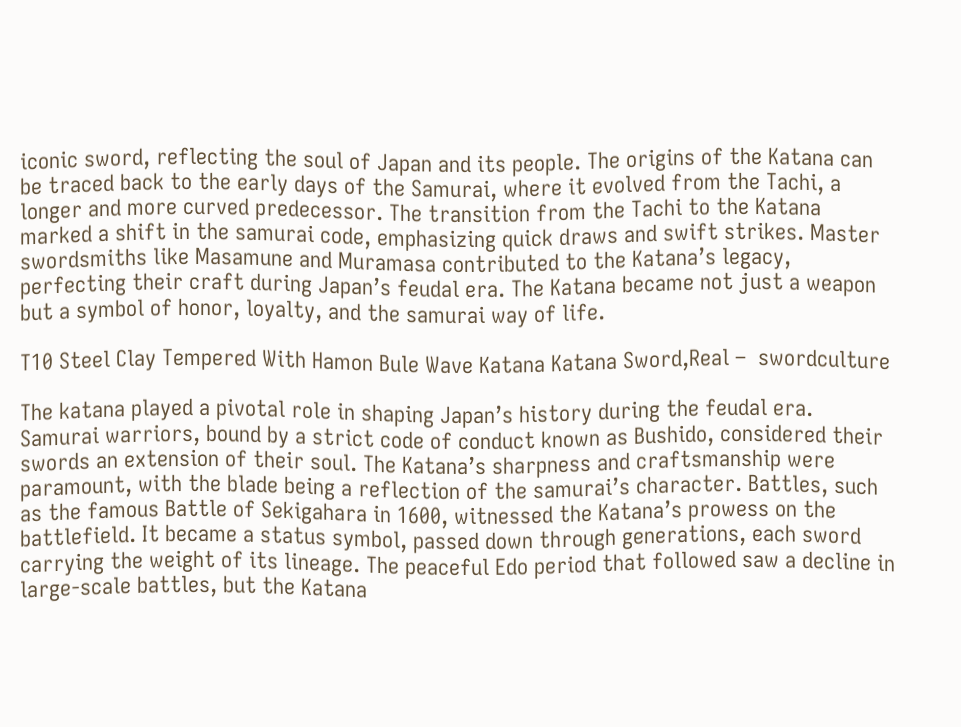iconic sword, reflecting the soul of Japan and its people. The origins of the Katana can be traced back to the early days of the Samurai, where it evolved from the Tachi, a longer and more curved predecessor. The transition from the Tachi to the Katana marked a shift in the samurai code, emphasizing quick draws and swift strikes. Master swordsmiths like Masamune and Muramasa contributed to the Katana’s legacy, perfecting their craft during Japan’s feudal era. The Katana became not just a weapon but a symbol of honor, loyalty, and the samurai way of life.

T10 Steel Clay Tempered With Hamon Bule Wave Katana Katana Sword,Real –  swordculture

The katana played a pivotal role in shaping Japan’s history during the feudal era. Samurai warriors, bound by a strict code of conduct known as Bushido, considered their swords an extension of their soul. The Katana’s sharpness and craftsmanship were paramount, with the blade being a reflection of the samurai’s character. Battles, such as the famous Battle of Sekigahara in 1600, witnessed the Katana’s prowess on the battlefield. It became a status symbol, passed down through generations, each sword carrying the weight of its lineage. The peaceful Edo period that followed saw a decline in large-scale battles, but the Katana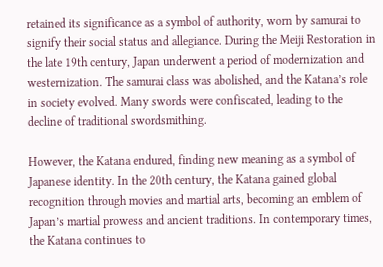retained its significance as a symbol of authority, worn by samurai to signify their social status and allegiance. During the Meiji Restoration in the late 19th century, Japan underwent a period of modernization and westernization. The samurai class was abolished, and the Katana’s role in society evolved. Many swords were confiscated, leading to the decline of traditional swordsmithing.

However, the Katana endured, finding new meaning as a symbol of Japanese identity. In the 20th century, the Katana gained global recognition through movies and martial arts, becoming an emblem of Japan’s martial prowess and ancient traditions. In contemporary times, the Katana continues to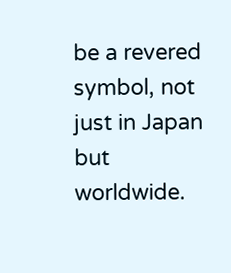be a revered symbol, not just in Japan but worldwide.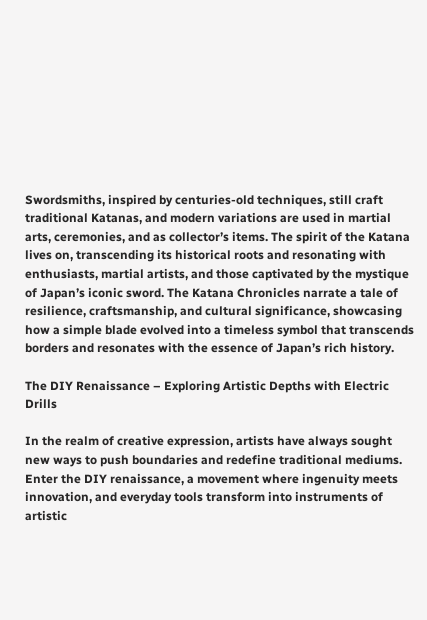Swordsmiths, inspired by centuries-old techniques, still craft traditional Katanas, and modern variations are used in martial arts, ceremonies, and as collector’s items. The spirit of the Katana lives on, transcending its historical roots and resonating with enthusiasts, martial artists, and those captivated by the mystique of Japan’s iconic sword. The Katana Chronicles narrate a tale of resilience, craftsmanship, and cultural significance, showcasing how a simple blade evolved into a timeless symbol that transcends borders and resonates with the essence of Japan’s rich history.

The DIY Renaissance – Exploring Artistic Depths with Electric Drills

In the realm of creative expression, artists have always sought new ways to push boundaries and redefine traditional mediums. Enter the DIY renaissance, a movement where ingenuity meets innovation, and everyday tools transform into instruments of artistic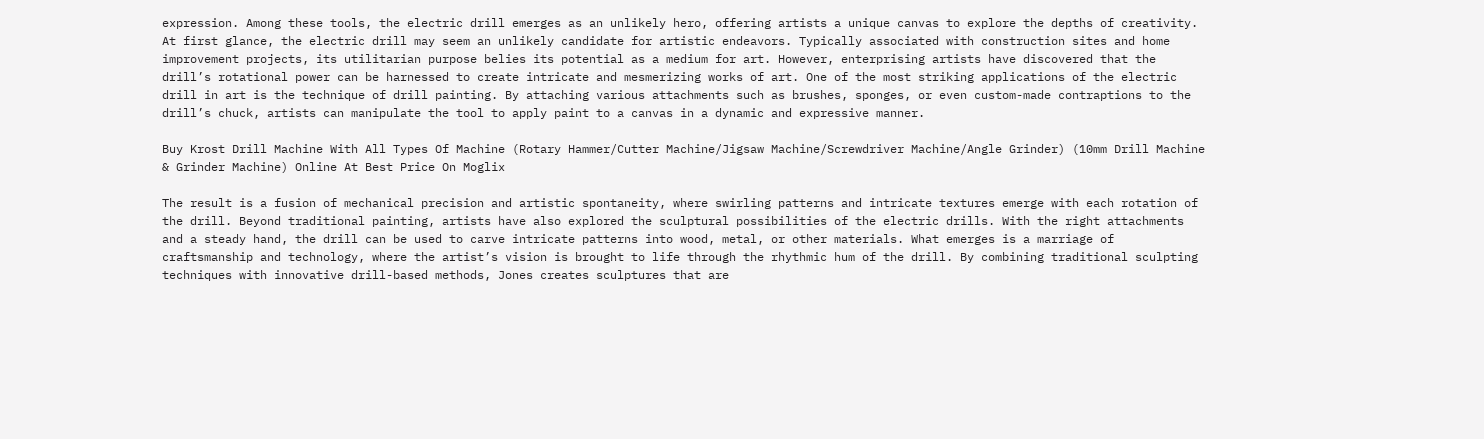expression. Among these tools, the electric drill emerges as an unlikely hero, offering artists a unique canvas to explore the depths of creativity. At first glance, the electric drill may seem an unlikely candidate for artistic endeavors. Typically associated with construction sites and home improvement projects, its utilitarian purpose belies its potential as a medium for art. However, enterprising artists have discovered that the drill’s rotational power can be harnessed to create intricate and mesmerizing works of art. One of the most striking applications of the electric drill in art is the technique of drill painting. By attaching various attachments such as brushes, sponges, or even custom-made contraptions to the drill’s chuck, artists can manipulate the tool to apply paint to a canvas in a dynamic and expressive manner.

Buy Krost Drill Machine With All Types Of Machine (Rotary Hammer/Cutter Machine/Jigsaw Machine/Screwdriver Machine/Angle Grinder) (10mm Drill Machine & Grinder Machine) Online At Best Price On Moglix

The result is a fusion of mechanical precision and artistic spontaneity, where swirling patterns and intricate textures emerge with each rotation of the drill. Beyond traditional painting, artists have also explored the sculptural possibilities of the electric drills. With the right attachments and a steady hand, the drill can be used to carve intricate patterns into wood, metal, or other materials. What emerges is a marriage of craftsmanship and technology, where the artist’s vision is brought to life through the rhythmic hum of the drill. By combining traditional sculpting techniques with innovative drill-based methods, Jones creates sculptures that are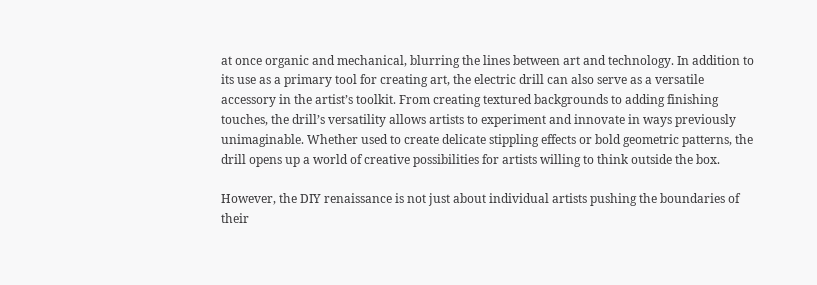at once organic and mechanical, blurring the lines between art and technology. In addition to its use as a primary tool for creating art, the electric drill can also serve as a versatile accessory in the artist’s toolkit. From creating textured backgrounds to adding finishing touches, the drill’s versatility allows artists to experiment and innovate in ways previously unimaginable. Whether used to create delicate stippling effects or bold geometric patterns, the drill opens up a world of creative possibilities for artists willing to think outside the box.

However, the DIY renaissance is not just about individual artists pushing the boundaries of their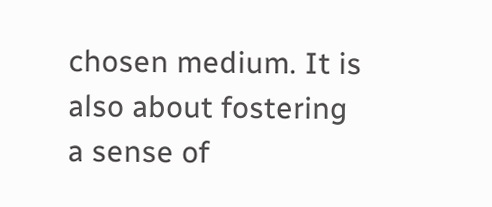chosen medium. It is also about fostering a sense of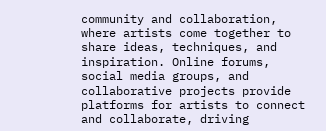community and collaboration, where artists come together to share ideas, techniques, and inspiration. Online forums, social media groups, and collaborative projects provide platforms for artists to connect and collaborate, driving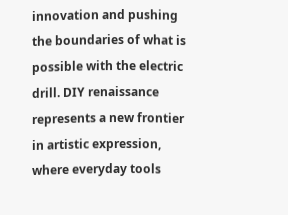innovation and pushing the boundaries of what is possible with the electric drill. DIY renaissance represents a new frontier in artistic expression, where everyday tools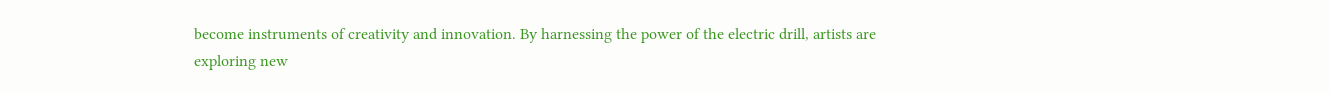become instruments of creativity and innovation. By harnessing the power of the electric drill, artists are exploring new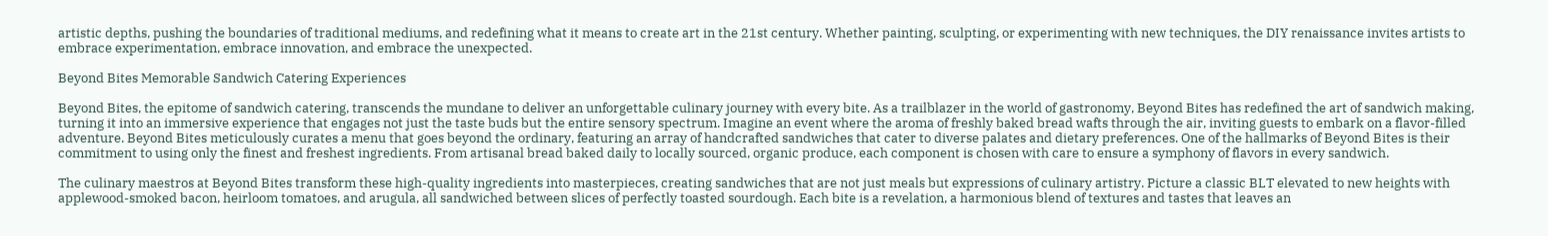artistic depths, pushing the boundaries of traditional mediums, and redefining what it means to create art in the 21st century. Whether painting, sculpting, or experimenting with new techniques, the DIY renaissance invites artists to embrace experimentation, embrace innovation, and embrace the unexpected.

Beyond Bites Memorable Sandwich Catering Experiences

Beyond Bites, the epitome of sandwich catering, transcends the mundane to deliver an unforgettable culinary journey with every bite. As a trailblazer in the world of gastronomy, Beyond Bites has redefined the art of sandwich making, turning it into an immersive experience that engages not just the taste buds but the entire sensory spectrum. Imagine an event where the aroma of freshly baked bread wafts through the air, inviting guests to embark on a flavor-filled adventure. Beyond Bites meticulously curates a menu that goes beyond the ordinary, featuring an array of handcrafted sandwiches that cater to diverse palates and dietary preferences. One of the hallmarks of Beyond Bites is their commitment to using only the finest and freshest ingredients. From artisanal bread baked daily to locally sourced, organic produce, each component is chosen with care to ensure a symphony of flavors in every sandwich.

The culinary maestros at Beyond Bites transform these high-quality ingredients into masterpieces, creating sandwiches that are not just meals but expressions of culinary artistry. Picture a classic BLT elevated to new heights with applewood-smoked bacon, heirloom tomatoes, and arugula, all sandwiched between slices of perfectly toasted sourdough. Each bite is a revelation, a harmonious blend of textures and tastes that leaves an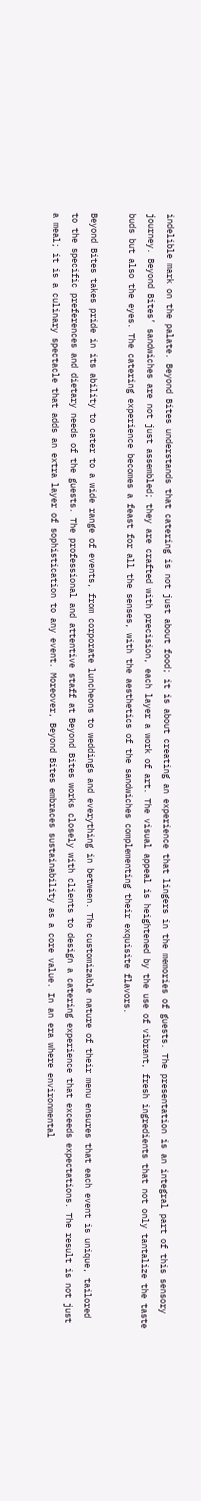indelible mark on the palate. Beyond Bites understands that catering is not just about food; it is about creating an experience that lingers in the memories of guests. The presentation is an integral part of this sensory journey. Beyond Bites’ sandwiches are not just assembled; they are crafted with precision, each layer a work of art. The visual appeal is heightened by the use of vibrant, fresh ingredients that not only tantalize the taste buds but also the eyes. The catering experience becomes a feast for all the senses, with the aesthetics of the sandwiches complementing their exquisite flavors.

Beyond Bites takes pride in its ability to cater to a wide range of events, from corporate luncheons to weddings and everything in between. The customizable nature of their menu ensures that each event is unique, tailored to the specific preferences and dietary needs of the guests. The professional and attentive staff at Beyond Bites works closely with clients to design a catering experience that exceeds expectations. The result is not just a meal; it is a culinary spectacle that adds an extra layer of sophistication to any event. Moreover, Beyond Bites embraces sustainability as a core value. In an era where environmental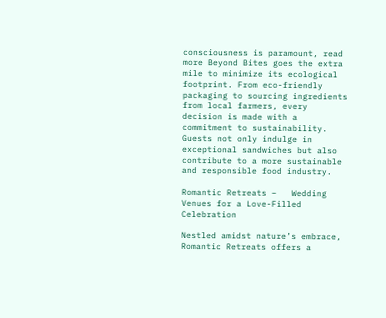consciousness is paramount, read more Beyond Bites goes the extra mile to minimize its ecological footprint. From eco-friendly packaging to sourcing ingredients from local farmers, every decision is made with a commitment to sustainability. Guests not only indulge in exceptional sandwiches but also contribute to a more sustainable and responsible food industry.

Romantic Retreats –   Wedding Venues for a Love-Filled Celebration

Nestled amidst nature’s embrace, Romantic Retreats offers a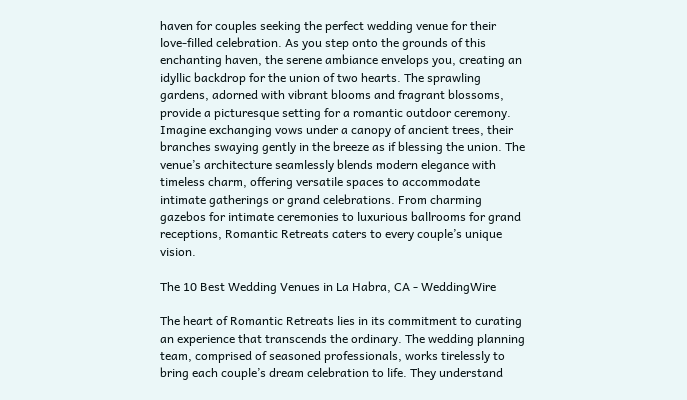haven for couples seeking the perfect wedding venue for their love-filled celebration. As you step onto the grounds of this enchanting haven, the serene ambiance envelops you, creating an idyllic backdrop for the union of two hearts. The sprawling gardens, adorned with vibrant blooms and fragrant blossoms, provide a picturesque setting for a romantic outdoor ceremony. Imagine exchanging vows under a canopy of ancient trees, their branches swaying gently in the breeze as if blessing the union. The venue’s architecture seamlessly blends modern elegance with timeless charm, offering versatile spaces to accommodate intimate gatherings or grand celebrations. From charming gazebos for intimate ceremonies to luxurious ballrooms for grand receptions, Romantic Retreats caters to every couple’s unique vision.

The 10 Best Wedding Venues in La Habra, CA - WeddingWire

The heart of Romantic Retreats lies in its commitment to curating an experience that transcends the ordinary. The wedding planning team, comprised of seasoned professionals, works tirelessly to bring each couple’s dream celebration to life. They understand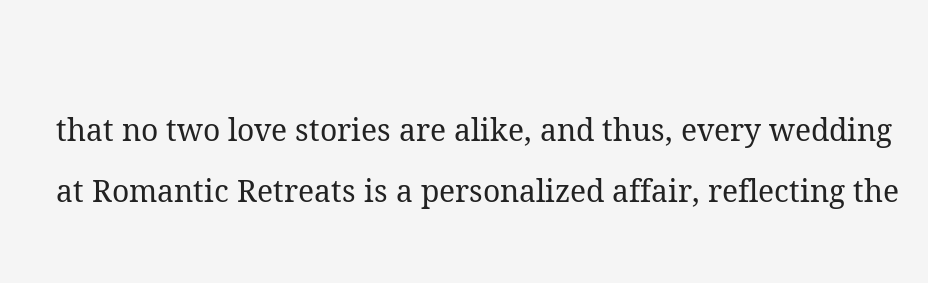that no two love stories are alike, and thus, every wedding at Romantic Retreats is a personalized affair, reflecting the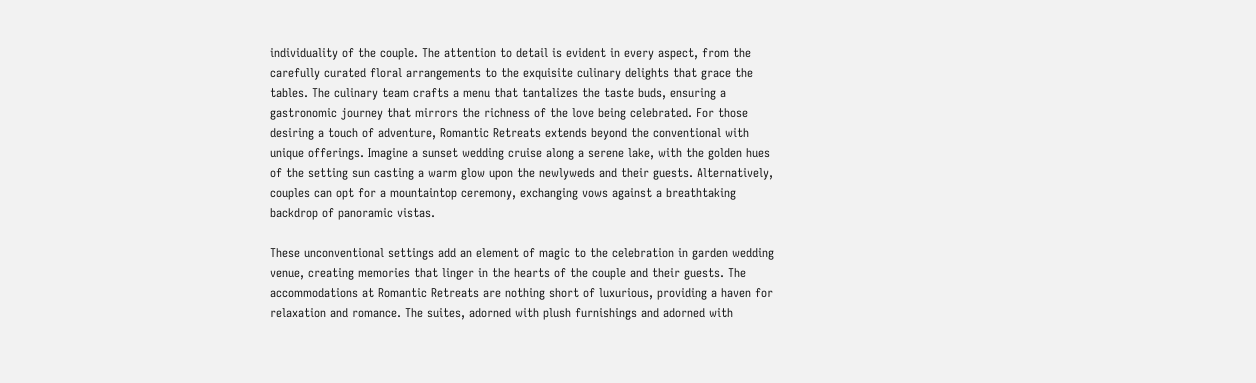individuality of the couple. The attention to detail is evident in every aspect, from the carefully curated floral arrangements to the exquisite culinary delights that grace the tables. The culinary team crafts a menu that tantalizes the taste buds, ensuring a gastronomic journey that mirrors the richness of the love being celebrated. For those desiring a touch of adventure, Romantic Retreats extends beyond the conventional with unique offerings. Imagine a sunset wedding cruise along a serene lake, with the golden hues of the setting sun casting a warm glow upon the newlyweds and their guests. Alternatively, couples can opt for a mountaintop ceremony, exchanging vows against a breathtaking backdrop of panoramic vistas.

These unconventional settings add an element of magic to the celebration in garden wedding venue, creating memories that linger in the hearts of the couple and their guests. The accommodations at Romantic Retreats are nothing short of luxurious, providing a haven for relaxation and romance. The suites, adorned with plush furnishings and adorned with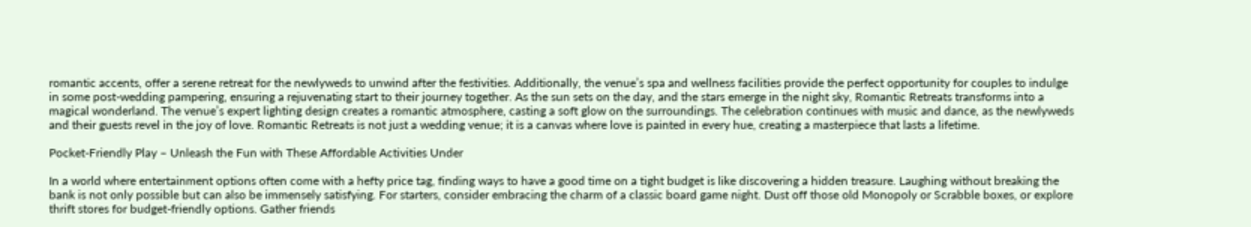romantic accents, offer a serene retreat for the newlyweds to unwind after the festivities. Additionally, the venue’s spa and wellness facilities provide the perfect opportunity for couples to indulge in some post-wedding pampering, ensuring a rejuvenating start to their journey together. As the sun sets on the day, and the stars emerge in the night sky, Romantic Retreats transforms into a magical wonderland. The venue’s expert lighting design creates a romantic atmosphere, casting a soft glow on the surroundings. The celebration continues with music and dance, as the newlyweds and their guests revel in the joy of love. Romantic Retreats is not just a wedding venue; it is a canvas where love is painted in every hue, creating a masterpiece that lasts a lifetime.

Pocket-Friendly Play – Unleash the Fun with These Affordable Activities Under

In a world where entertainment options often come with a hefty price tag, finding ways to have a good time on a tight budget is like discovering a hidden treasure. Laughing without breaking the bank is not only possible but can also be immensely satisfying. For starters, consider embracing the charm of a classic board game night. Dust off those old Monopoly or Scrabble boxes, or explore thrift stores for budget-friendly options. Gather friends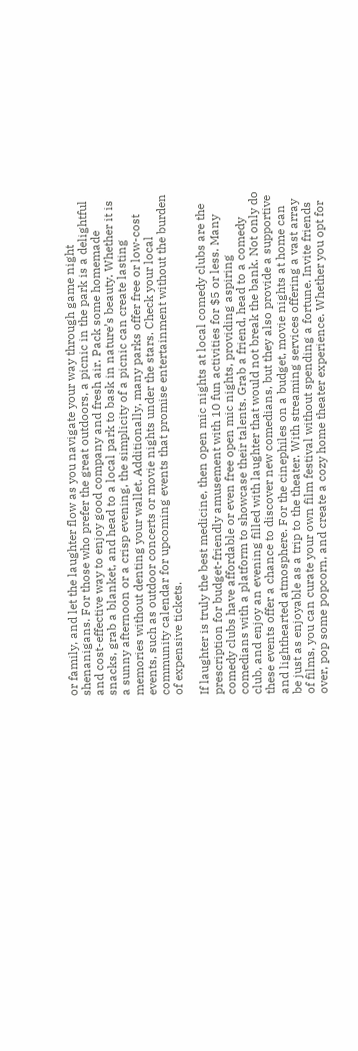or family, and let the laughter flow as you navigate your way through game night shenanigans. For those who prefer the great outdoors, a picnic in the park is a delightful and cost-effective way to enjoy good company and fresh air. Pack some homemade snacks, grab a blanket, and head to a local park to bask in nature’s beauty. Whether it is a sunny afternoon or a crisp evening, the simplicity of a picnic can create lasting memories without denting your wallet. Additionally, many parks offer free or low-cost events, such as outdoor concerts or movie nights under the stars. Check your local community calendar for upcoming events that promise entertainment without the burden of expensive tickets.

If laughter is truly the best medicine, then open mic nights at local comedy clubs are the prescription for budget-friendly amusement with 10 fun activities for $5 or less. Many comedy clubs have affordable or even free open mic nights, providing aspiring comedians with a platform to showcase their talents. Grab a friend, head to a comedy club, and enjoy an evening filled with laughter that would not break the bank. Not only do these events offer a chance to discover new comedians, but they also provide a supportive and lighthearted atmosphere. For the cinephiles on a budget, movie nights at home can be just as enjoyable as a trip to the theater. With streaming services offering a vast array of films, you can curate your own film festival without spending a fortune. Invite friends over, pop some popcorn, and create a cozy home theater experience. Whether you opt for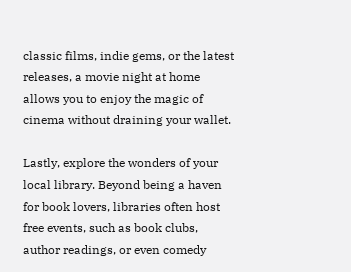classic films, indie gems, or the latest releases, a movie night at home allows you to enjoy the magic of cinema without draining your wallet.

Lastly, explore the wonders of your local library. Beyond being a haven for book lovers, libraries often host free events, such as book clubs, author readings, or even comedy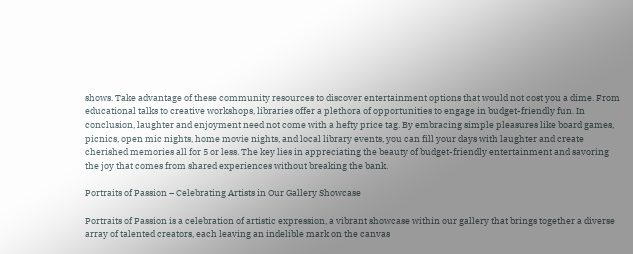shows. Take advantage of these community resources to discover entertainment options that would not cost you a dime. From educational talks to creative workshops, libraries offer a plethora of opportunities to engage in budget-friendly fun. In conclusion, laughter and enjoyment need not come with a hefty price tag. By embracing simple pleasures like board games, picnics, open mic nights, home movie nights, and local library events, you can fill your days with laughter and create cherished memories all for 5 or less. The key lies in appreciating the beauty of budget-friendly entertainment and savoring the joy that comes from shared experiences without breaking the bank.

Portraits of Passion – Celebrating Artists in Our Gallery Showcase

Portraits of Passion is a celebration of artistic expression, a vibrant showcase within our gallery that brings together a diverse array of talented creators, each leaving an indelible mark on the canvas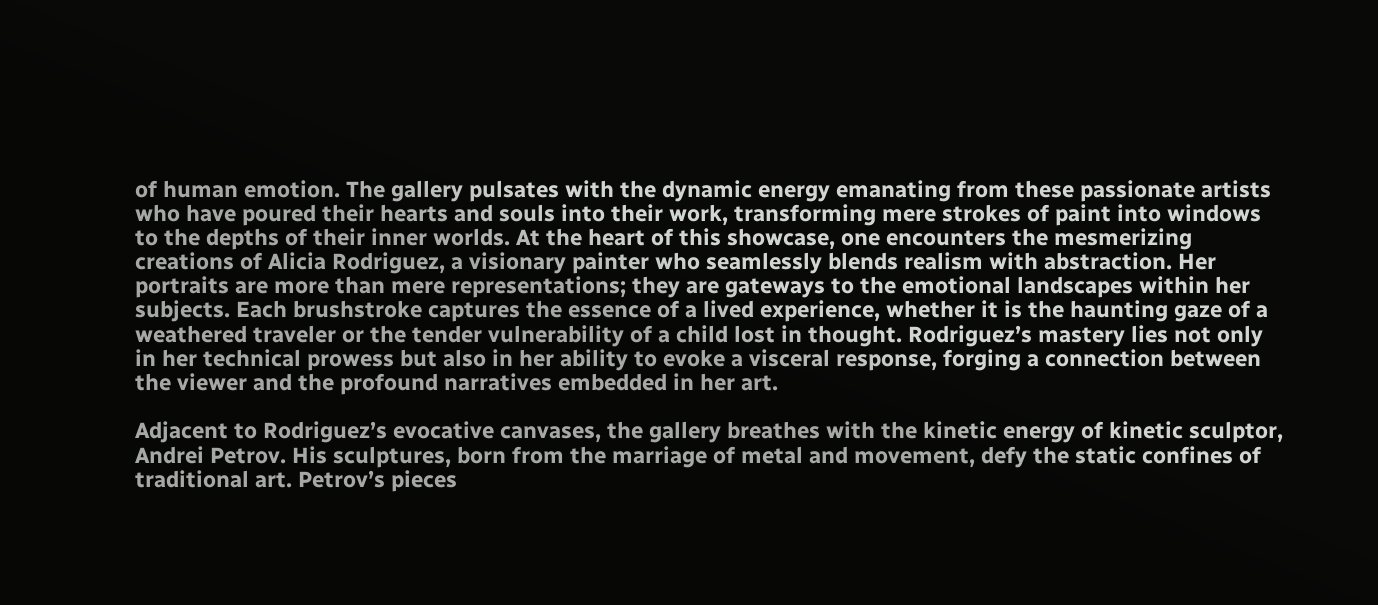of human emotion. The gallery pulsates with the dynamic energy emanating from these passionate artists who have poured their hearts and souls into their work, transforming mere strokes of paint into windows to the depths of their inner worlds. At the heart of this showcase, one encounters the mesmerizing creations of Alicia Rodriguez, a visionary painter who seamlessly blends realism with abstraction. Her portraits are more than mere representations; they are gateways to the emotional landscapes within her subjects. Each brushstroke captures the essence of a lived experience, whether it is the haunting gaze of a weathered traveler or the tender vulnerability of a child lost in thought. Rodriguez’s mastery lies not only in her technical prowess but also in her ability to evoke a visceral response, forging a connection between the viewer and the profound narratives embedded in her art.

Adjacent to Rodriguez’s evocative canvases, the gallery breathes with the kinetic energy of kinetic sculptor, Andrei Petrov. His sculptures, born from the marriage of metal and movement, defy the static confines of traditional art. Petrov’s pieces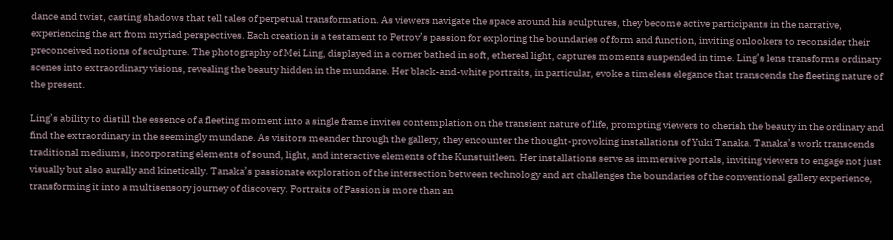dance and twist, casting shadows that tell tales of perpetual transformation. As viewers navigate the space around his sculptures, they become active participants in the narrative, experiencing the art from myriad perspectives. Each creation is a testament to Petrov’s passion for exploring the boundaries of form and function, inviting onlookers to reconsider their preconceived notions of sculpture. The photography of Mei Ling, displayed in a corner bathed in soft, ethereal light, captures moments suspended in time. Ling’s lens transforms ordinary scenes into extraordinary visions, revealing the beauty hidden in the mundane. Her black-and-white portraits, in particular, evoke a timeless elegance that transcends the fleeting nature of the present.

Ling’s ability to distill the essence of a fleeting moment into a single frame invites contemplation on the transient nature of life, prompting viewers to cherish the beauty in the ordinary and find the extraordinary in the seemingly mundane. As visitors meander through the gallery, they encounter the thought-provoking installations of Yuki Tanaka. Tanaka’s work transcends traditional mediums, incorporating elements of sound, light, and interactive elements of the Kunstuitleen. Her installations serve as immersive portals, inviting viewers to engage not just visually but also aurally and kinetically. Tanaka’s passionate exploration of the intersection between technology and art challenges the boundaries of the conventional gallery experience, transforming it into a multisensory journey of discovery. Portraits of Passion is more than an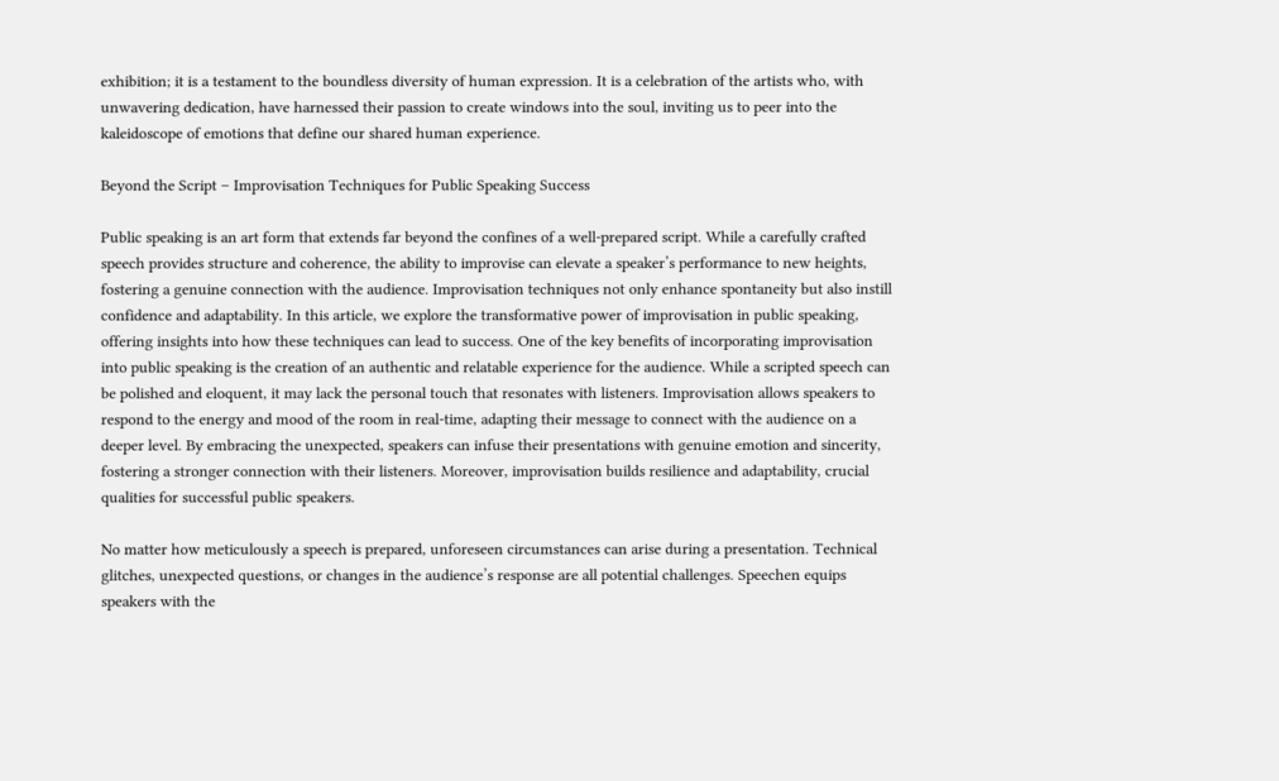exhibition; it is a testament to the boundless diversity of human expression. It is a celebration of the artists who, with unwavering dedication, have harnessed their passion to create windows into the soul, inviting us to peer into the kaleidoscope of emotions that define our shared human experience.

Beyond the Script – Improvisation Techniques for Public Speaking Success

Public speaking is an art form that extends far beyond the confines of a well-prepared script. While a carefully crafted speech provides structure and coherence, the ability to improvise can elevate a speaker’s performance to new heights, fostering a genuine connection with the audience. Improvisation techniques not only enhance spontaneity but also instill confidence and adaptability. In this article, we explore the transformative power of improvisation in public speaking, offering insights into how these techniques can lead to success. One of the key benefits of incorporating improvisation into public speaking is the creation of an authentic and relatable experience for the audience. While a scripted speech can be polished and eloquent, it may lack the personal touch that resonates with listeners. Improvisation allows speakers to respond to the energy and mood of the room in real-time, adapting their message to connect with the audience on a deeper level. By embracing the unexpected, speakers can infuse their presentations with genuine emotion and sincerity, fostering a stronger connection with their listeners. Moreover, improvisation builds resilience and adaptability, crucial qualities for successful public speakers.

No matter how meticulously a speech is prepared, unforeseen circumstances can arise during a presentation. Technical glitches, unexpected questions, or changes in the audience’s response are all potential challenges. Speechen equips speakers with the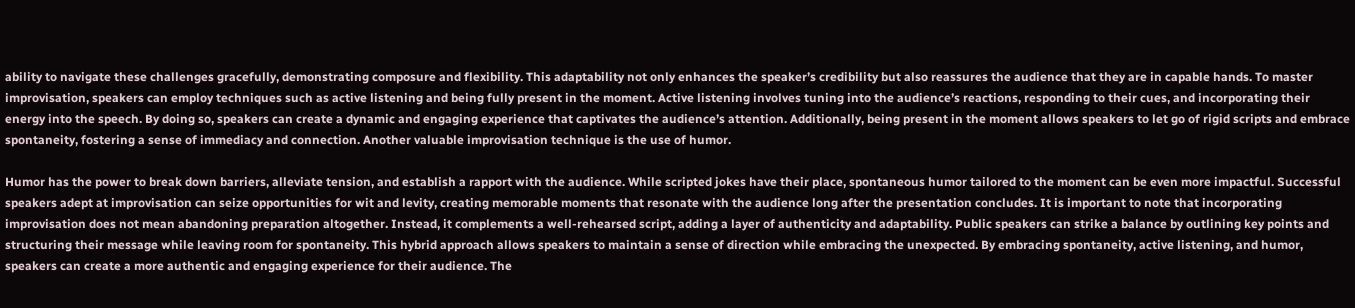ability to navigate these challenges gracefully, demonstrating composure and flexibility. This adaptability not only enhances the speaker’s credibility but also reassures the audience that they are in capable hands. To master improvisation, speakers can employ techniques such as active listening and being fully present in the moment. Active listening involves tuning into the audience’s reactions, responding to their cues, and incorporating their energy into the speech. By doing so, speakers can create a dynamic and engaging experience that captivates the audience’s attention. Additionally, being present in the moment allows speakers to let go of rigid scripts and embrace spontaneity, fostering a sense of immediacy and connection. Another valuable improvisation technique is the use of humor.

Humor has the power to break down barriers, alleviate tension, and establish a rapport with the audience. While scripted jokes have their place, spontaneous humor tailored to the moment can be even more impactful. Successful speakers adept at improvisation can seize opportunities for wit and levity, creating memorable moments that resonate with the audience long after the presentation concludes. It is important to note that incorporating improvisation does not mean abandoning preparation altogether. Instead, it complements a well-rehearsed script, adding a layer of authenticity and adaptability. Public speakers can strike a balance by outlining key points and structuring their message while leaving room for spontaneity. This hybrid approach allows speakers to maintain a sense of direction while embracing the unexpected. By embracing spontaneity, active listening, and humor, speakers can create a more authentic and engaging experience for their audience. The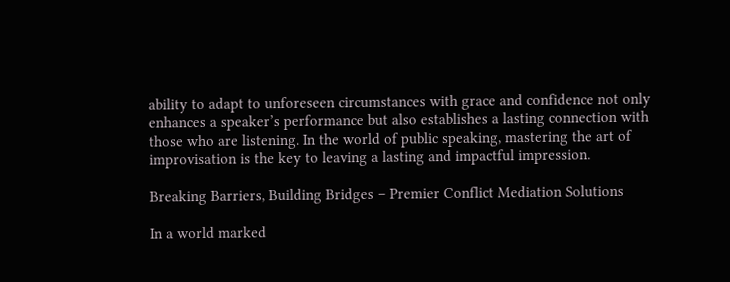ability to adapt to unforeseen circumstances with grace and confidence not only enhances a speaker’s performance but also establishes a lasting connection with those who are listening. In the world of public speaking, mastering the art of improvisation is the key to leaving a lasting and impactful impression.

Breaking Barriers, Building Bridges – Premier Conflict Mediation Solutions

In a world marked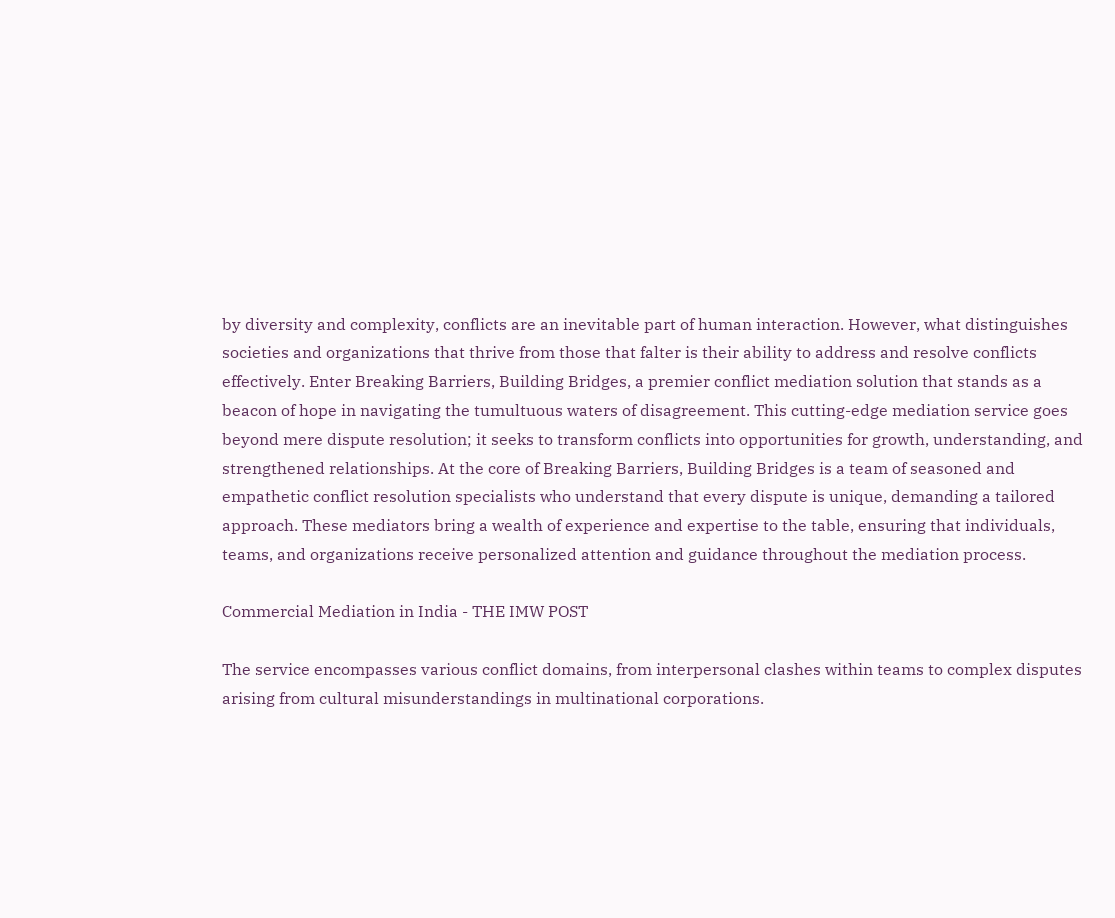by diversity and complexity, conflicts are an inevitable part of human interaction. However, what distinguishes societies and organizations that thrive from those that falter is their ability to address and resolve conflicts effectively. Enter Breaking Barriers, Building Bridges, a premier conflict mediation solution that stands as a beacon of hope in navigating the tumultuous waters of disagreement. This cutting-edge mediation service goes beyond mere dispute resolution; it seeks to transform conflicts into opportunities for growth, understanding, and strengthened relationships. At the core of Breaking Barriers, Building Bridges is a team of seasoned and empathetic conflict resolution specialists who understand that every dispute is unique, demanding a tailored approach. These mediators bring a wealth of experience and expertise to the table, ensuring that individuals, teams, and organizations receive personalized attention and guidance throughout the mediation process.

Commercial Mediation in India - THE IMW POST

The service encompasses various conflict domains, from interpersonal clashes within teams to complex disputes arising from cultural misunderstandings in multinational corporations.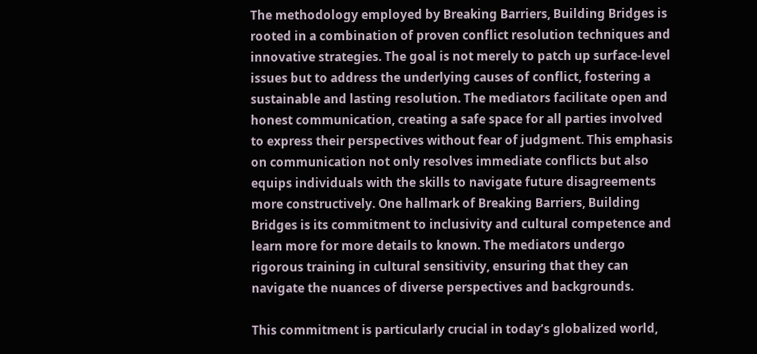The methodology employed by Breaking Barriers, Building Bridges is rooted in a combination of proven conflict resolution techniques and innovative strategies. The goal is not merely to patch up surface-level issues but to address the underlying causes of conflict, fostering a sustainable and lasting resolution. The mediators facilitate open and honest communication, creating a safe space for all parties involved to express their perspectives without fear of judgment. This emphasis on communication not only resolves immediate conflicts but also equips individuals with the skills to navigate future disagreements more constructively. One hallmark of Breaking Barriers, Building Bridges is its commitment to inclusivity and cultural competence and learn more for more details to known. The mediators undergo rigorous training in cultural sensitivity, ensuring that they can navigate the nuances of diverse perspectives and backgrounds.

This commitment is particularly crucial in today’s globalized world,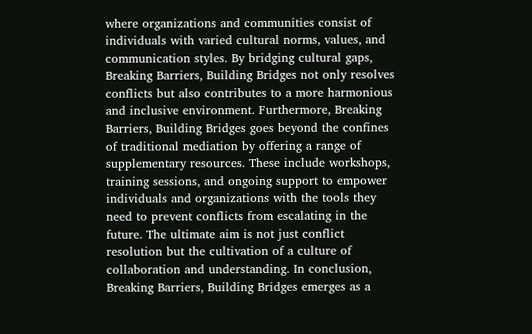where organizations and communities consist of individuals with varied cultural norms, values, and communication styles. By bridging cultural gaps, Breaking Barriers, Building Bridges not only resolves conflicts but also contributes to a more harmonious and inclusive environment. Furthermore, Breaking Barriers, Building Bridges goes beyond the confines of traditional mediation by offering a range of supplementary resources. These include workshops, training sessions, and ongoing support to empower individuals and organizations with the tools they need to prevent conflicts from escalating in the future. The ultimate aim is not just conflict resolution but the cultivation of a culture of collaboration and understanding. In conclusion, Breaking Barriers, Building Bridges emerges as a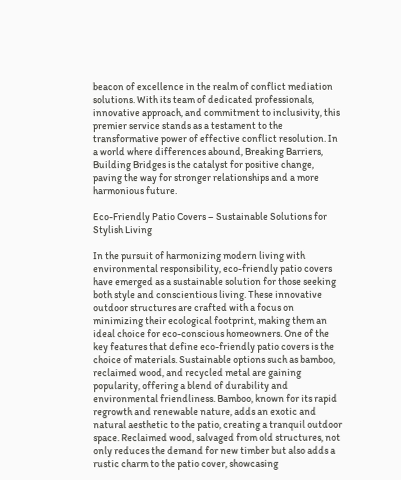beacon of excellence in the realm of conflict mediation solutions. With its team of dedicated professionals, innovative approach, and commitment to inclusivity, this premier service stands as a testament to the transformative power of effective conflict resolution. In a world where differences abound, Breaking Barriers, Building Bridges is the catalyst for positive change, paving the way for stronger relationships and a more harmonious future.

Eco-Friendly Patio Covers – Sustainable Solutions for Stylish Living

In the pursuit of harmonizing modern living with environmental responsibility, eco-friendly patio covers have emerged as a sustainable solution for those seeking both style and conscientious living. These innovative outdoor structures are crafted with a focus on minimizing their ecological footprint, making them an ideal choice for eco-conscious homeowners. One of the key features that define eco-friendly patio covers is the choice of materials. Sustainable options such as bamboo, reclaimed wood, and recycled metal are gaining popularity, offering a blend of durability and environmental friendliness. Bamboo, known for its rapid regrowth and renewable nature, adds an exotic and natural aesthetic to the patio, creating a tranquil outdoor space. Reclaimed wood, salvaged from old structures, not only reduces the demand for new timber but also adds a rustic charm to the patio cover, showcasing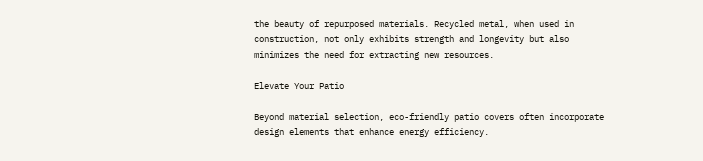the beauty of repurposed materials. Recycled metal, when used in construction, not only exhibits strength and longevity but also minimizes the need for extracting new resources.

Elevate Your Patio

Beyond material selection, eco-friendly patio covers often incorporate design elements that enhance energy efficiency.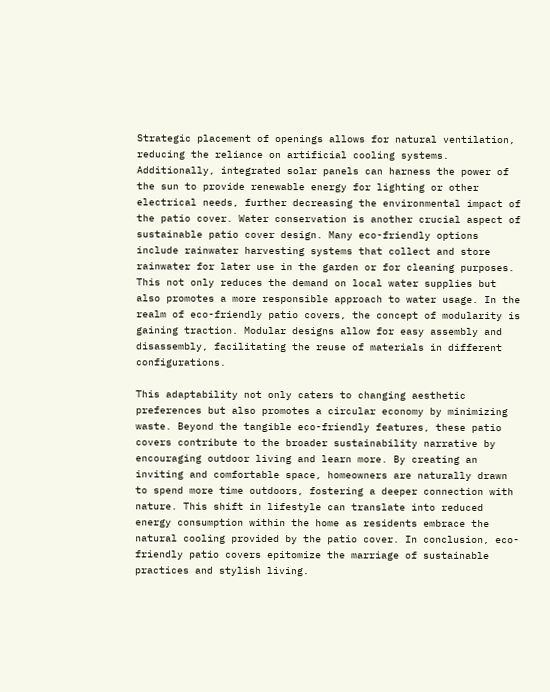Strategic placement of openings allows for natural ventilation, reducing the reliance on artificial cooling systems. Additionally, integrated solar panels can harness the power of the sun to provide renewable energy for lighting or other electrical needs, further decreasing the environmental impact of the patio cover. Water conservation is another crucial aspect of sustainable patio cover design. Many eco-friendly options include rainwater harvesting systems that collect and store rainwater for later use in the garden or for cleaning purposes. This not only reduces the demand on local water supplies but also promotes a more responsible approach to water usage. In the realm of eco-friendly patio covers, the concept of modularity is gaining traction. Modular designs allow for easy assembly and disassembly, facilitating the reuse of materials in different configurations.

This adaptability not only caters to changing aesthetic preferences but also promotes a circular economy by minimizing waste. Beyond the tangible eco-friendly features, these patio covers contribute to the broader sustainability narrative by encouraging outdoor living and learn more. By creating an inviting and comfortable space, homeowners are naturally drawn to spend more time outdoors, fostering a deeper connection with nature. This shift in lifestyle can translate into reduced energy consumption within the home as residents embrace the natural cooling provided by the patio cover. In conclusion, eco-friendly patio covers epitomize the marriage of sustainable practices and stylish living.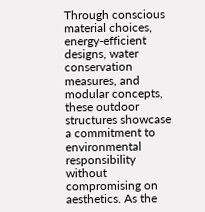Through conscious material choices, energy-efficient designs, water conservation measures, and modular concepts, these outdoor structures showcase a commitment to environmental responsibility without compromising on aesthetics. As the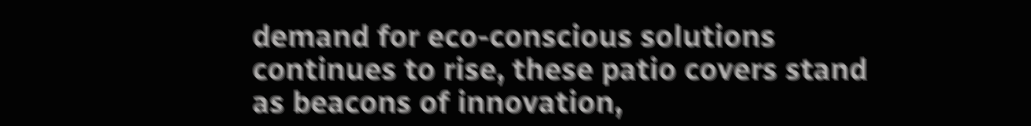demand for eco-conscious solutions continues to rise, these patio covers stand as beacons of innovation,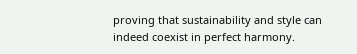proving that sustainability and style can indeed coexist in perfect harmony.